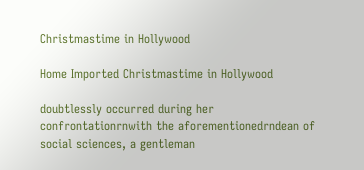Christmastime in Hollywood

Home Imported Christmastime in Hollywood

doubtlessly occurred during her confrontationrnwith the aforementionedrndean of social sciences, a gentleman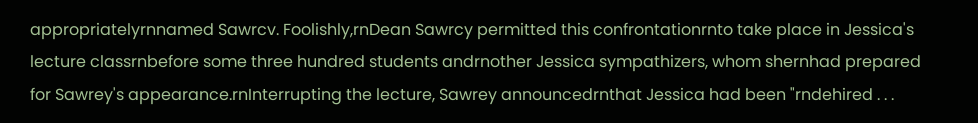appropriatelyrnnamed Sawrcv. Foolishly,rnDean Sawrcy permitted this confrontationrnto take place in Jessica's lecture classrnbefore some three hundred students andrnother Jessica sympathizers, whom shernhad prepared for Sawrey's appearance.rnInterrupting the lecture, Sawrey announcedrnthat Jessica had been "rndehired . . .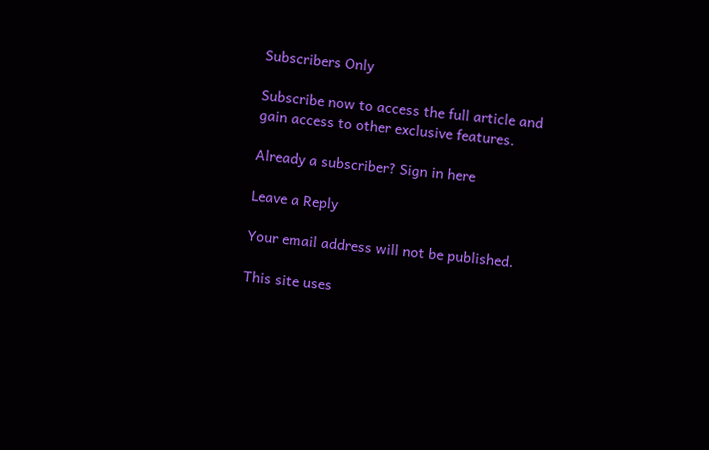Subscribers Only

Subscribe now to access the full article and gain access to other exclusive features.

Already a subscriber? Sign in here

Leave a Reply

Your email address will not be published.

This site uses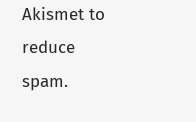Akismet to reduce spam.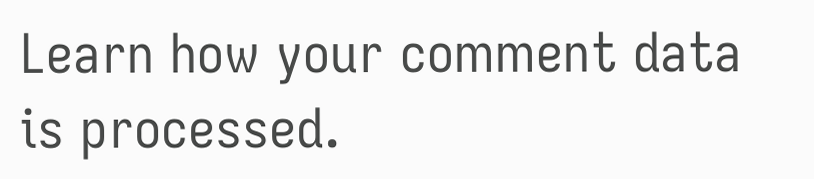Learn how your comment data is processed.